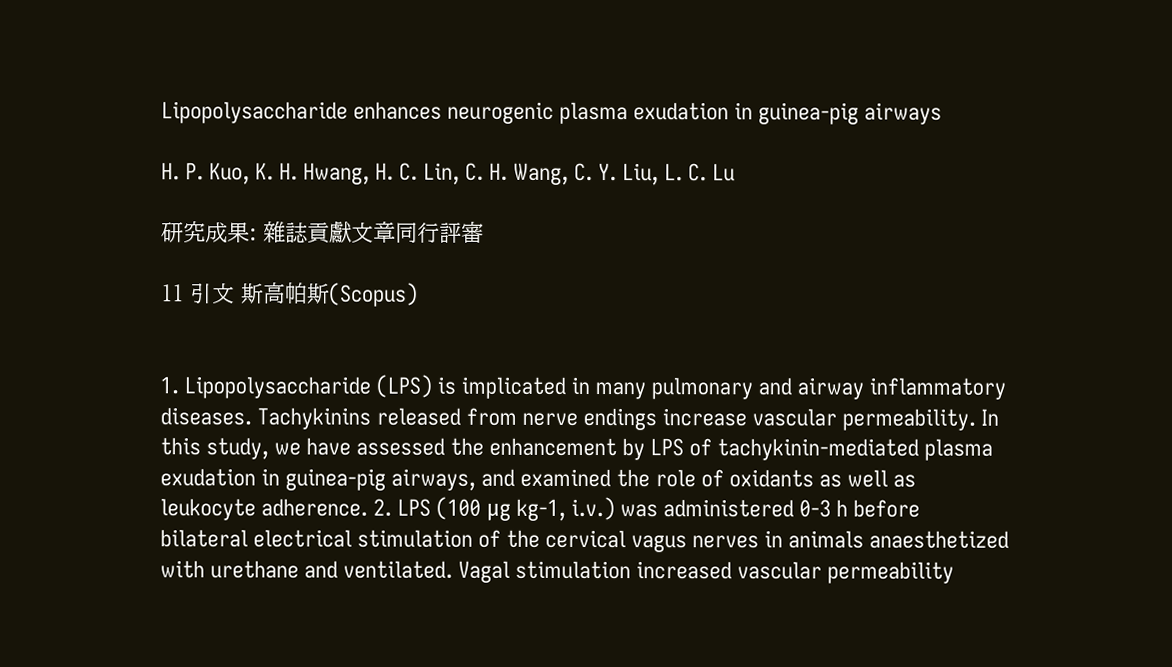Lipopolysaccharide enhances neurogenic plasma exudation in guinea-pig airways

H. P. Kuo, K. H. Hwang, H. C. Lin, C. H. Wang, C. Y. Liu, L. C. Lu

研究成果: 雜誌貢獻文章同行評審

11 引文 斯高帕斯(Scopus)


1. Lipopolysaccharide (LPS) is implicated in many pulmonary and airway inflammatory diseases. Tachykinins released from nerve endings increase vascular permeability. In this study, we have assessed the enhancement by LPS of tachykinin-mediated plasma exudation in guinea-pig airways, and examined the role of oxidants as well as leukocyte adherence. 2. LPS (100 μg kg-1, i.v.) was administered 0-3 h before bilateral electrical stimulation of the cervical vagus nerves in animals anaesthetized with urethane and ventilated. Vagal stimulation increased vascular permeability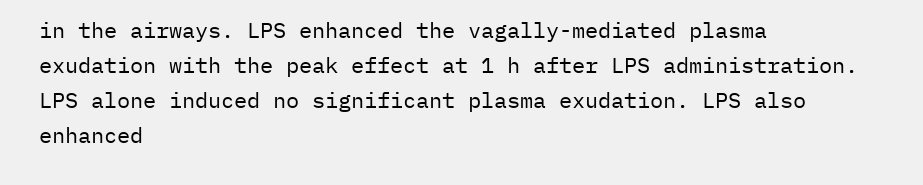in the airways. LPS enhanced the vagally-mediated plasma exudation with the peak effect at 1 h after LPS administration. LPS alone induced no significant plasma exudation. LPS also enhanced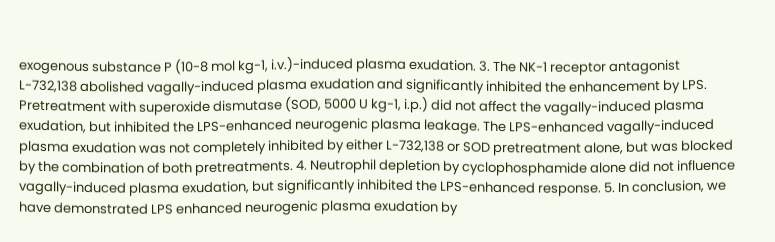exogenous substance P (10-8 mol kg-1, i.v.)-induced plasma exudation. 3. The NK-1 receptor antagonist L-732,138 abolished vagally-induced plasma exudation and significantly inhibited the enhancement by LPS. Pretreatment with superoxide dismutase (SOD, 5000 U kg-1, i.p.) did not affect the vagally-induced plasma exudation, but inhibited the LPS-enhanced neurogenic plasma leakage. The LPS-enhanced vagally-induced plasma exudation was not completely inhibited by either L-732,138 or SOD pretreatment alone, but was blocked by the combination of both pretreatments. 4. Neutrophil depletion by cyclophosphamide alone did not influence vagally-induced plasma exudation, but significantly inhibited the LPS-enhanced response. 5. In conclusion, we have demonstrated LPS enhanced neurogenic plasma exudation by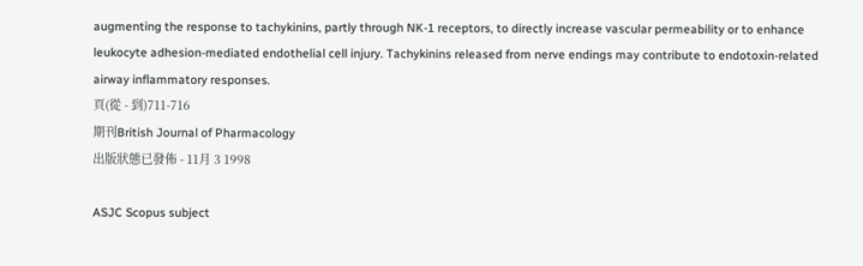augmenting the response to tachykinins, partly through NK-1 receptors, to directly increase vascular permeability or to enhance leukocyte adhesion-mediated endothelial cell injury. Tachykinins released from nerve endings may contribute to endotoxin-related airway inflammatory responses.
頁(從 - 到)711-716
期刊British Journal of Pharmacology
出版狀態已發佈 - 11月 3 1998

ASJC Scopus subject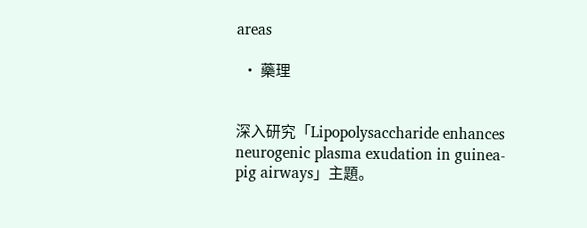areas

  • 藥理


深入研究「Lipopolysaccharide enhances neurogenic plasma exudation in guinea-pig airways」主題。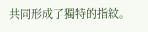共同形成了獨特的指紋。